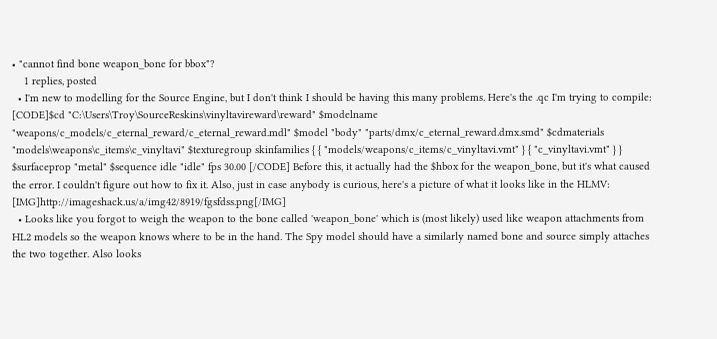• "cannot find bone weapon_bone for bbox"?
    1 replies, posted
  • I'm new to modelling for the Source Engine, but I don't think I should be having this many problems. Here's the .qc I'm trying to compile: [CODE]$cd "C:\Users\Troy\SourceReskins\vinyltavireward\reward" $modelname "weapons/c_models/c_eternal_reward/c_eternal_reward.mdl" $model "body" "parts/dmx/c_eternal_reward.dmx.smd" $cdmaterials "models\weapons\c_items\c_vinyltavi" $texturegroup skinfamilies { { "models/weapons/c_items/c_vinyltavi.vmt" } { "c_vinyltavi.vmt" } } $surfaceprop "metal" $sequence idle "idle" fps 30.00 [/CODE] Before this, it actually had the $hbox for the weapon_bone, but it's what caused the error. I couldn't figure out how to fix it. Also, just in case anybody is curious, here's a picture of what it looks like in the HLMV: [IMG]http://imageshack.us/a/img42/8919/fgsfdss.png[/IMG]
  • Looks like you forgot to weigh the weapon to the bone called 'weapon_bone' which is (most likely) used like weapon attachments from HL2 models so the weapon knows where to be in the hand. The Spy model should have a similarly named bone and source simply attaches the two together. Also looks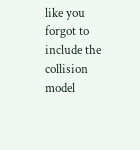like you forgot to include the collision model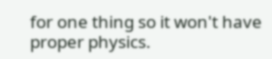for one thing so it won't have proper physics.